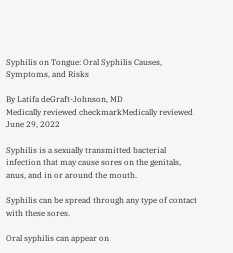Syphilis on Tongue: Oral Syphilis Causes, Symptoms, and Risks

By Latifa deGraft-Johnson, MD
Medically reviewed checkmarkMedically reviewed
June 29, 2022

Syphilis is a sexually transmitted bacterial infection that may cause sores on the genitals, anus, and in or around the mouth.

Syphilis can be spread through any type of contact with these sores.

Oral syphilis can appear on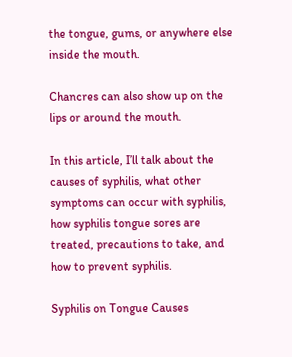the tongue, gums, or anywhere else inside the mouth.

Chancres can also show up on the lips or around the mouth.

In this article, I’ll talk about the causes of syphilis, what other symptoms can occur with syphilis, how syphilis tongue sores are treated, precautions to take, and how to prevent syphilis.

Syphilis on Tongue Causes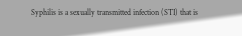Syphilis is a sexually transmitted infection (STI) that is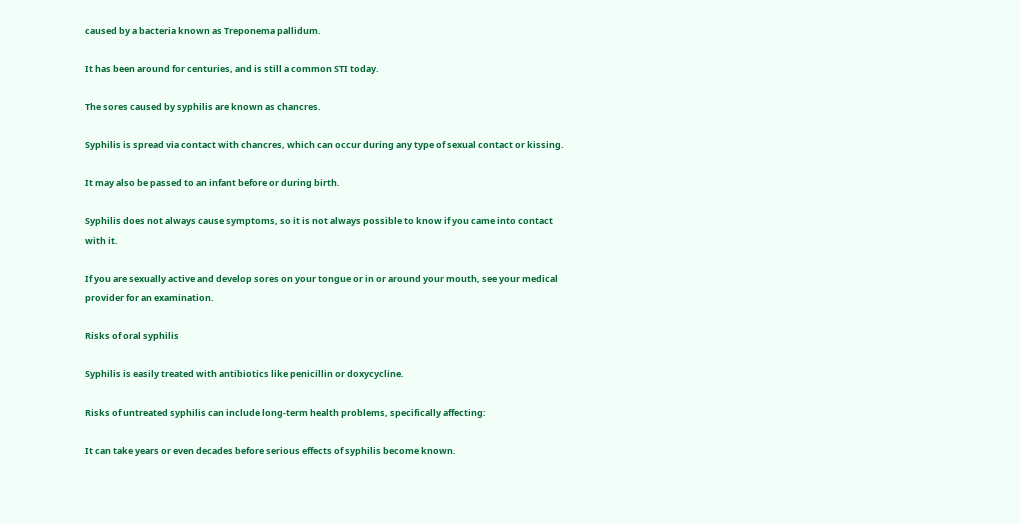caused by a bacteria known as Treponema pallidum.

It has been around for centuries, and is still a common STI today.

The sores caused by syphilis are known as chancres.

Syphilis is spread via contact with chancres, which can occur during any type of sexual contact or kissing.

It may also be passed to an infant before or during birth.

Syphilis does not always cause symptoms, so it is not always possible to know if you came into contact with it.

If you are sexually active and develop sores on your tongue or in or around your mouth, see your medical provider for an examination.

Risks of oral syphilis

Syphilis is easily treated with antibiotics like penicillin or doxycycline.

Risks of untreated syphilis can include long-term health problems, specifically affecting:

It can take years or even decades before serious effects of syphilis become known.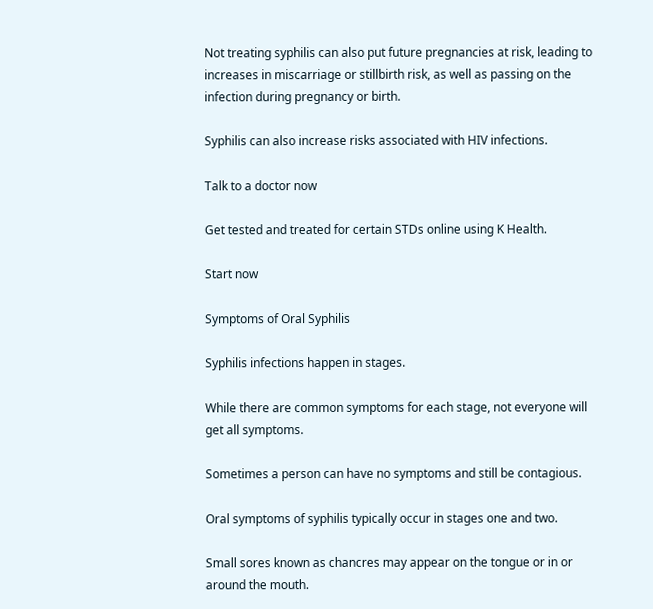Not treating syphilis can also put future pregnancies at risk, leading to increases in miscarriage or stillbirth risk, as well as passing on the infection during pregnancy or birth.

Syphilis can also increase risks associated with HIV infections.

Talk to a doctor now

Get tested and treated for certain STDs online using K Health.

Start now

Symptoms of Oral Syphilis

Syphilis infections happen in stages.

While there are common symptoms for each stage, not everyone will get all symptoms.

Sometimes a person can have no symptoms and still be contagious.

Oral symptoms of syphilis typically occur in stages one and two.

Small sores known as chancres may appear on the tongue or in or around the mouth.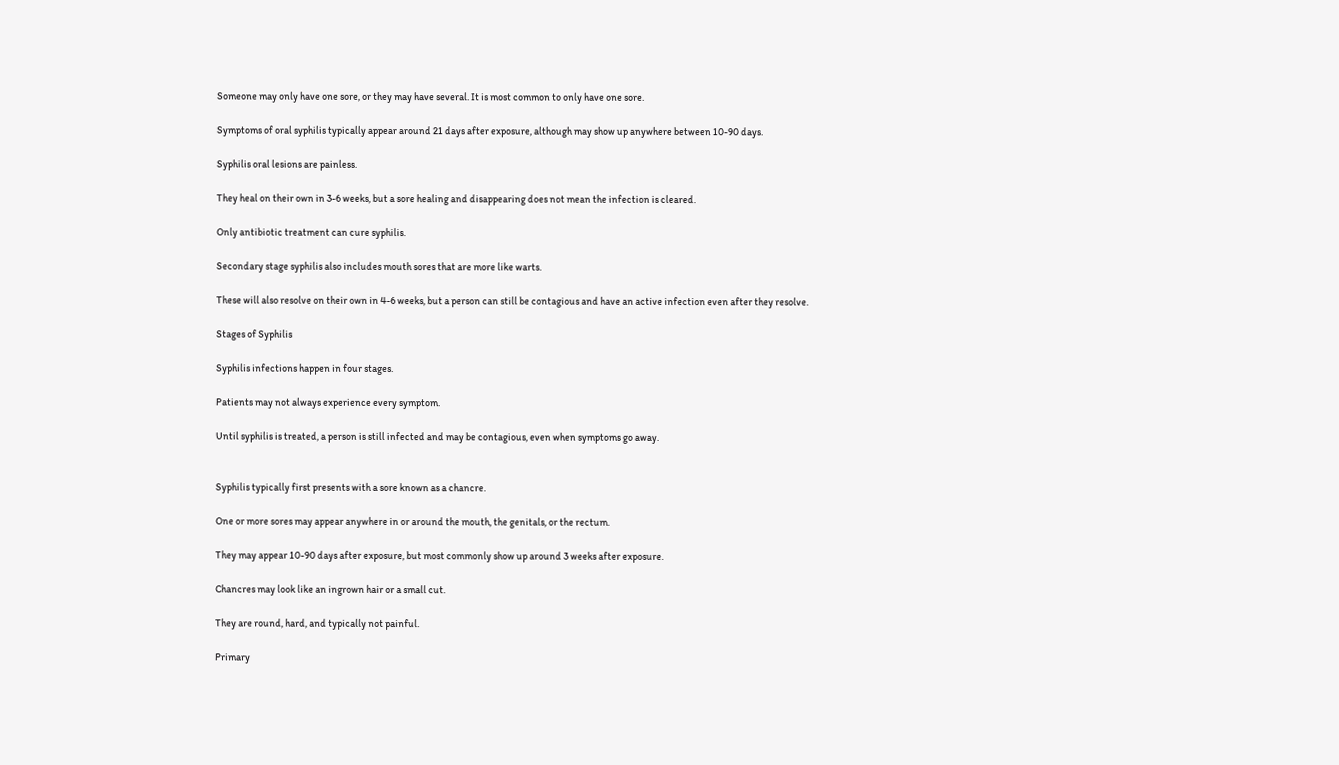Someone may only have one sore, or they may have several. It is most common to only have one sore.

Symptoms of oral syphilis typically appear around 21 days after exposure, although may show up anywhere between 10-90 days.

Syphilis oral lesions are painless.

They heal on their own in 3-6 weeks, but a sore healing and disappearing does not mean the infection is cleared.

Only antibiotic treatment can cure syphilis.

Secondary stage syphilis also includes mouth sores that are more like warts.

These will also resolve on their own in 4-6 weeks, but a person can still be contagious and have an active infection even after they resolve.

Stages of Syphilis

Syphilis infections happen in four stages.

Patients may not always experience every symptom.

Until syphilis is treated, a person is still infected and may be contagious, even when symptoms go away.


Syphilis typically first presents with a sore known as a chancre.

One or more sores may appear anywhere in or around the mouth, the genitals, or the rectum.

They may appear 10-90 days after exposure, but most commonly show up around 3 weeks after exposure.

Chancres may look like an ingrown hair or a small cut.

They are round, hard, and typically not painful.

Primary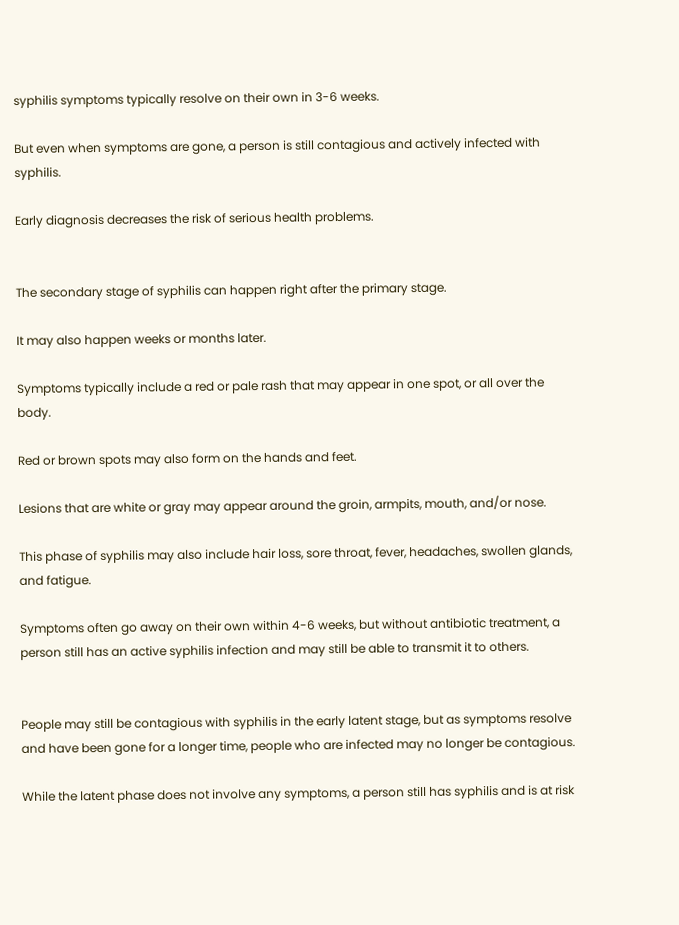syphilis symptoms typically resolve on their own in 3-6 weeks.

But even when symptoms are gone, a person is still contagious and actively infected with syphilis.

Early diagnosis decreases the risk of serious health problems.


The secondary stage of syphilis can happen right after the primary stage.

It may also happen weeks or months later.

Symptoms typically include a red or pale rash that may appear in one spot, or all over the body.

Red or brown spots may also form on the hands and feet.

Lesions that are white or gray may appear around the groin, armpits, mouth, and/or nose.

This phase of syphilis may also include hair loss, sore throat, fever, headaches, swollen glands, and fatigue.

Symptoms often go away on their own within 4-6 weeks, but without antibiotic treatment, a person still has an active syphilis infection and may still be able to transmit it to others.


People may still be contagious with syphilis in the early latent stage, but as symptoms resolve and have been gone for a longer time, people who are infected may no longer be contagious.

While the latent phase does not involve any symptoms, a person still has syphilis and is at risk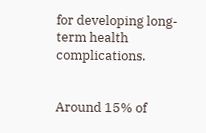for developing long-term health complications.


Around 15% of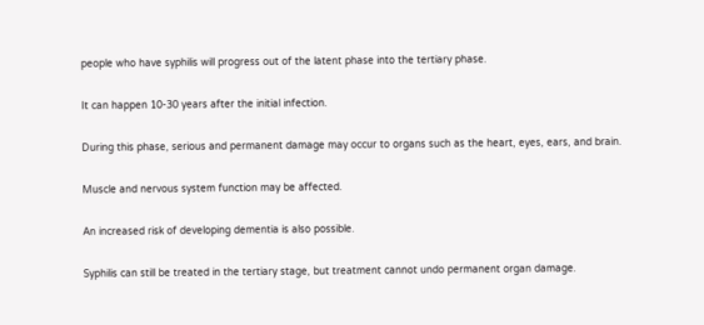people who have syphilis will progress out of the latent phase into the tertiary phase.

It can happen 10-30 years after the initial infection.

During this phase, serious and permanent damage may occur to organs such as the heart, eyes, ears, and brain.

Muscle and nervous system function may be affected.

An increased risk of developing dementia is also possible.

Syphilis can still be treated in the tertiary stage, but treatment cannot undo permanent organ damage.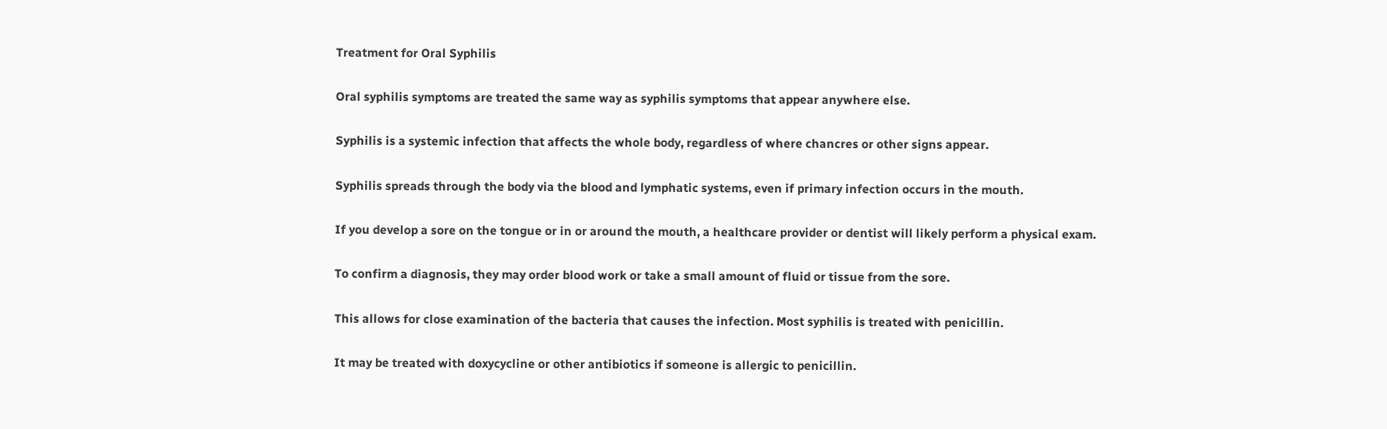Treatment for Oral Syphilis

Oral syphilis symptoms are treated the same way as syphilis symptoms that appear anywhere else.

Syphilis is a systemic infection that affects the whole body, regardless of where chancres or other signs appear.

Syphilis spreads through the body via the blood and lymphatic systems, even if primary infection occurs in the mouth.

If you develop a sore on the tongue or in or around the mouth, a healthcare provider or dentist will likely perform a physical exam.

To confirm a diagnosis, they may order blood work or take a small amount of fluid or tissue from the sore.

This allows for close examination of the bacteria that causes the infection. Most syphilis is treated with penicillin.

It may be treated with doxycycline or other antibiotics if someone is allergic to penicillin.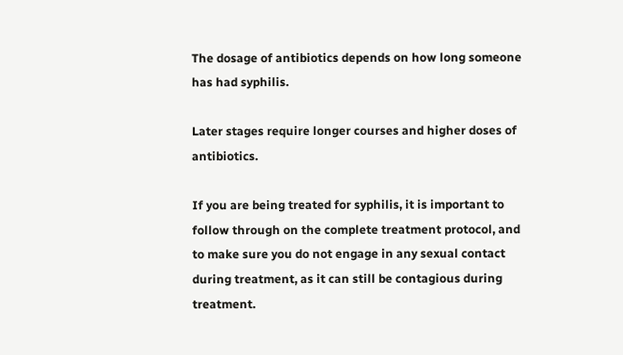The dosage of antibiotics depends on how long someone has had syphilis.

Later stages require longer courses and higher doses of antibiotics.

If you are being treated for syphilis, it is important to follow through on the complete treatment protocol, and to make sure you do not engage in any sexual contact during treatment, as it can still be contagious during treatment.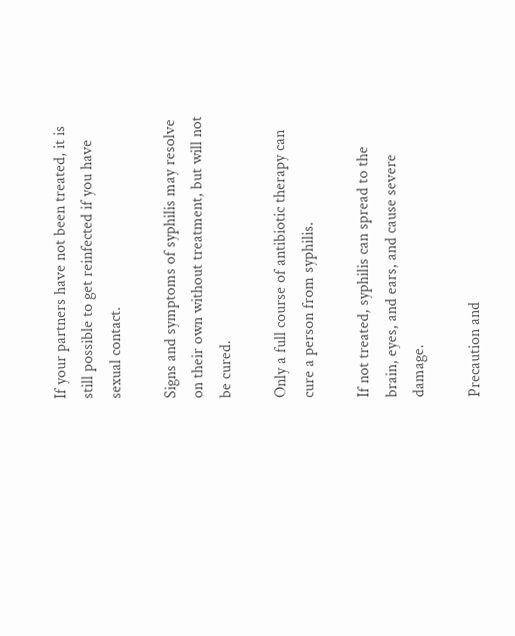If your partners have not been treated, it is still possible to get reinfected if you have sexual contact.

Signs and symptoms of syphilis may resolve on their own without treatment, but will not be cured.

Only a full course of antibiotic therapy can cure a person from syphilis.

If not treated, syphilis can spread to the brain, eyes, and ears, and cause severe damage.

Precaution and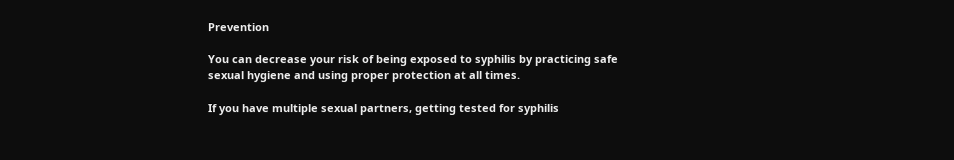Prevention

You can decrease your risk of being exposed to syphilis by practicing safe sexual hygiene and using proper protection at all times.

If you have multiple sexual partners, getting tested for syphilis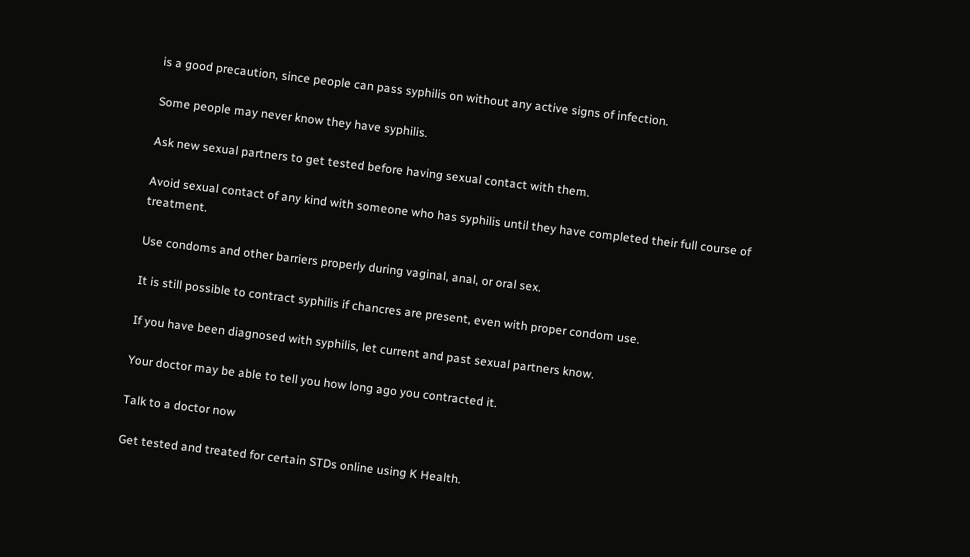is a good precaution, since people can pass syphilis on without any active signs of infection.

Some people may never know they have syphilis.

Ask new sexual partners to get tested before having sexual contact with them.

Avoid sexual contact of any kind with someone who has syphilis until they have completed their full course of treatment.

Use condoms and other barriers properly during vaginal, anal, or oral sex.

It is still possible to contract syphilis if chancres are present, even with proper condom use.

If you have been diagnosed with syphilis, let current and past sexual partners know.

Your doctor may be able to tell you how long ago you contracted it.

Talk to a doctor now

Get tested and treated for certain STDs online using K Health.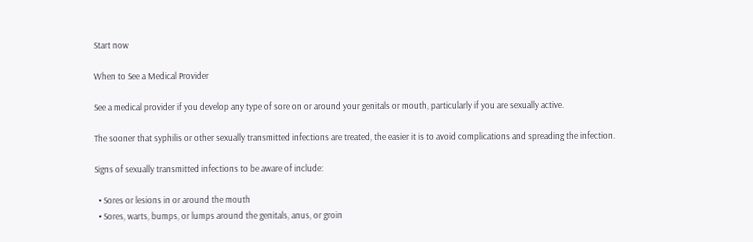Start now

When to See a Medical Provider

See a medical provider if you develop any type of sore on or around your genitals or mouth, particularly if you are sexually active.

The sooner that syphilis or other sexually transmitted infections are treated, the easier it is to avoid complications and spreading the infection.

Signs of sexually transmitted infections to be aware of include:

  • Sores or lesions in or around the mouth
  • Sores, warts, bumps, or lumps around the genitals, anus, or groin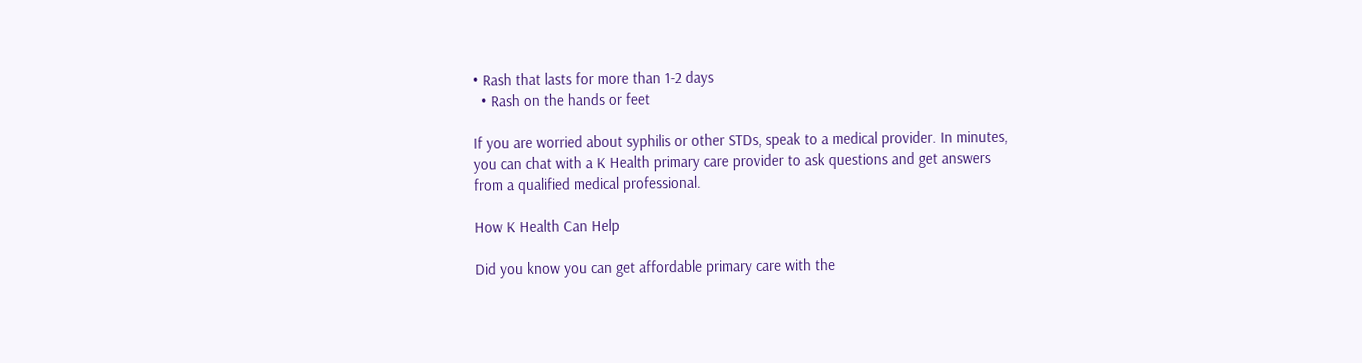• Rash that lasts for more than 1-2 days
  • Rash on the hands or feet

If you are worried about syphilis or other STDs, speak to a medical provider. In minutes, you can chat with a K Health primary care provider to ask questions and get answers from a qualified medical professional.

How K Health Can Help

Did you know you can get affordable primary care with the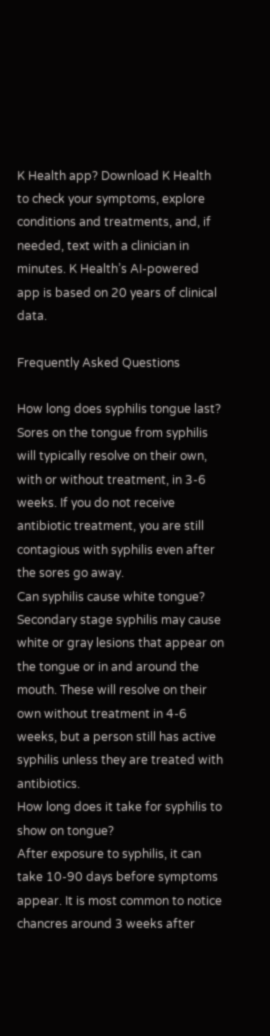K Health app? Download K Health to check your symptoms, explore conditions and treatments, and, if needed, text with a clinician in minutes. K Health’s AI-powered app is based on 20 years of clinical data.

Frequently Asked Questions

How long does syphilis tongue last?
Sores on the tongue from syphilis will typically resolve on their own, with or without treatment, in 3-6 weeks. If you do not receive antibiotic treatment, you are still contagious with syphilis even after the sores go away.
Can syphilis cause white tongue?
Secondary stage syphilis may cause white or gray lesions that appear on the tongue or in and around the mouth. These will resolve on their own without treatment in 4-6 weeks, but a person still has active syphilis unless they are treated with antibiotics.
How long does it take for syphilis to show on tongue?
After exposure to syphilis, it can take 10-90 days before symptoms appear. It is most common to notice chancres around 3 weeks after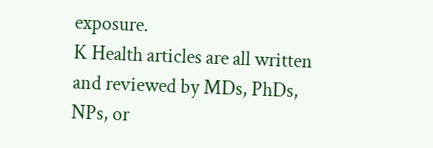exposure.
K Health articles are all written and reviewed by MDs, PhDs, NPs, or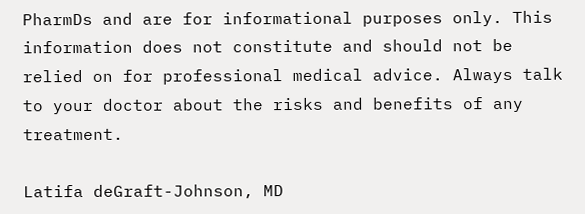PharmDs and are for informational purposes only. This information does not constitute and should not be relied on for professional medical advice. Always talk to your doctor about the risks and benefits of any treatment.

Latifa deGraft-Johnson, MD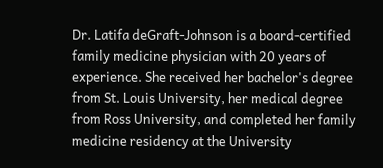Dr. Latifa deGraft-Johnson is a board-certified family medicine physician with 20 years of experience. She received her bachelor's degree from St. Louis University, her medical degree from Ross University, and completed her family medicine residency at the University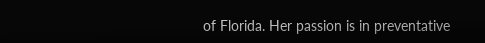of Florida. Her passion is in preventative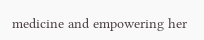medicine and empowering her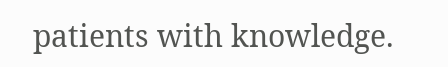patients with knowledge.